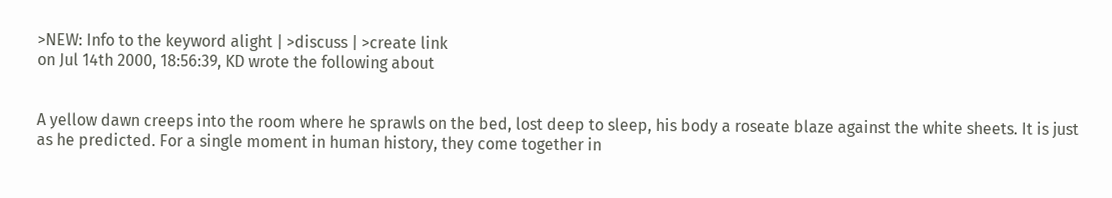>NEW: Info to the keyword alight | >discuss | >create link
on Jul 14th 2000, 18:56:39, KD wrote the following about


A yellow dawn creeps into the room where he sprawls on the bed, lost deep to sleep, his body a roseate blaze against the white sheets. It is just as he predicted. For a single moment in human history, they come together in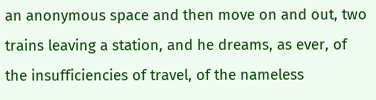an anonymous space and then move on and out, two trains leaving a station, and he dreams, as ever, of the insufficiencies of travel, of the nameless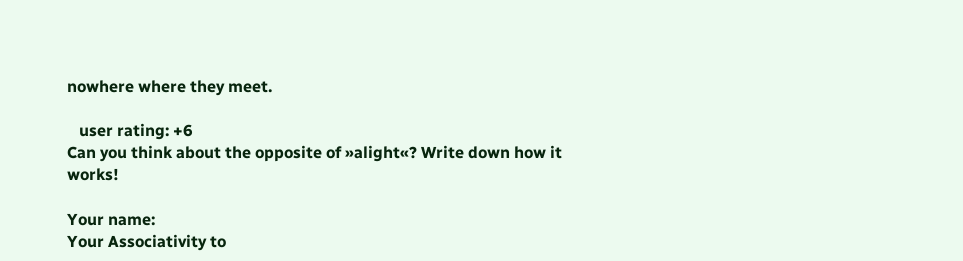nowhere where they meet.

   user rating: +6
Can you think about the opposite of »alight«? Write down how it works!

Your name:
Your Associativity to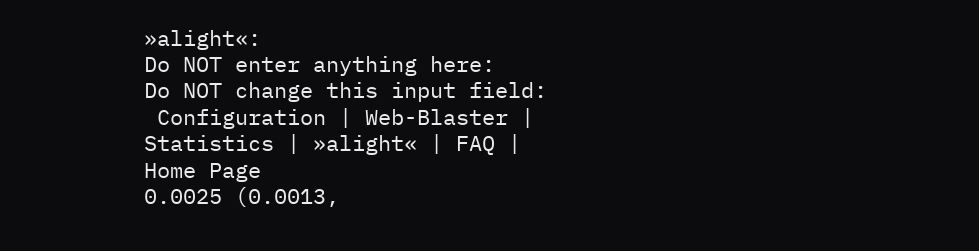»alight«:
Do NOT enter anything here:
Do NOT change this input field:
 Configuration | Web-Blaster | Statistics | »alight« | FAQ | Home Page
0.0025 (0.0013,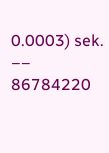0.0003) sek. –– 86784220